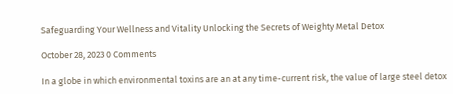Safeguarding Your Wellness and Vitality Unlocking the Secrets of Weighty Metal Detox

October 28, 2023 0 Comments

In a globe in which environmental toxins are an at any time-current risk, the value of large steel detox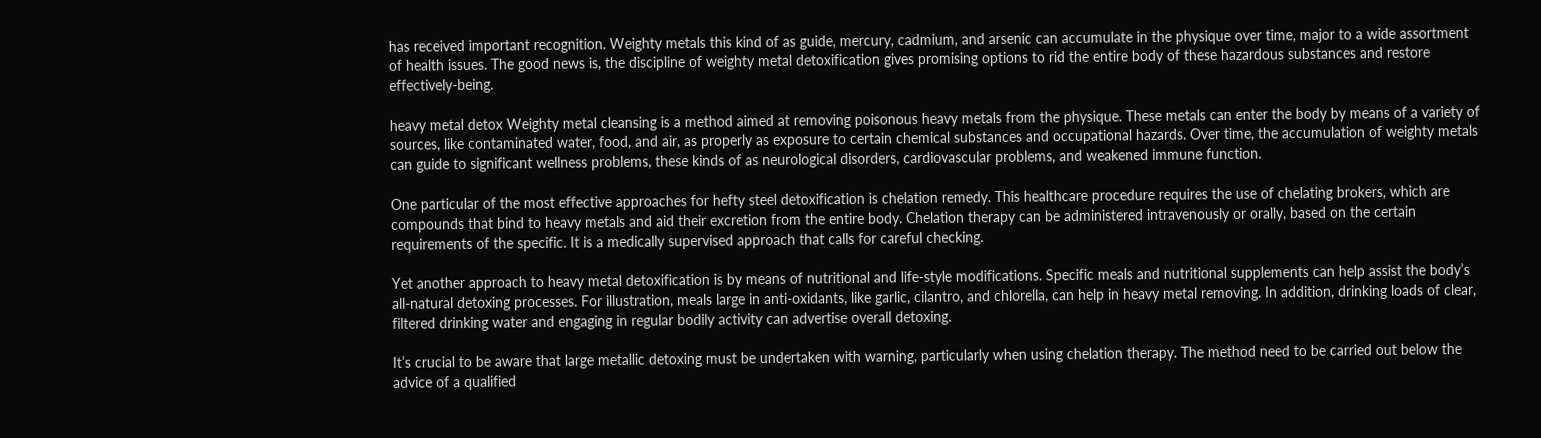has received important recognition. Weighty metals this kind of as guide, mercury, cadmium, and arsenic can accumulate in the physique over time, major to a wide assortment of health issues. The good news is, the discipline of weighty metal detoxification gives promising options to rid the entire body of these hazardous substances and restore effectively-being.

heavy metal detox Weighty metal cleansing is a method aimed at removing poisonous heavy metals from the physique. These metals can enter the body by means of a variety of sources, like contaminated water, food, and air, as properly as exposure to certain chemical substances and occupational hazards. Over time, the accumulation of weighty metals can guide to significant wellness problems, these kinds of as neurological disorders, cardiovascular problems, and weakened immune function.

One particular of the most effective approaches for hefty steel detoxification is chelation remedy. This healthcare procedure requires the use of chelating brokers, which are compounds that bind to heavy metals and aid their excretion from the entire body. Chelation therapy can be administered intravenously or orally, based on the certain requirements of the specific. It is a medically supervised approach that calls for careful checking.

Yet another approach to heavy metal detoxification is by means of nutritional and life-style modifications. Specific meals and nutritional supplements can help assist the body’s all-natural detoxing processes. For illustration, meals large in anti-oxidants, like garlic, cilantro, and chlorella, can help in heavy metal removing. In addition, drinking loads of clear, filtered drinking water and engaging in regular bodily activity can advertise overall detoxing.

It’s crucial to be aware that large metallic detoxing must be undertaken with warning, particularly when using chelation therapy. The method need to be carried out below the advice of a qualified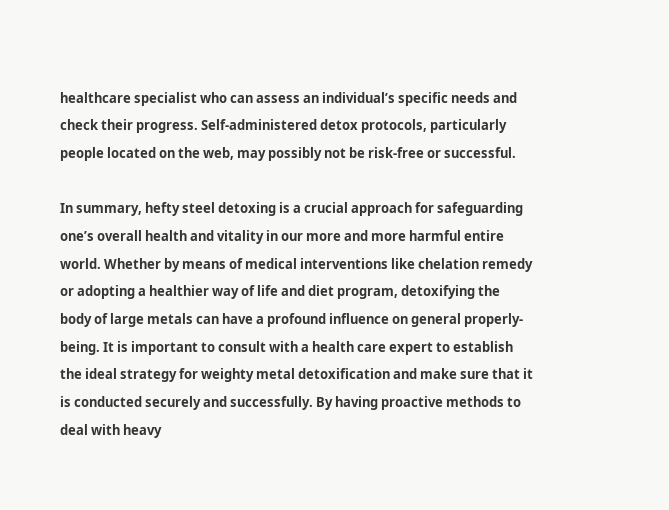healthcare specialist who can assess an individual’s specific needs and check their progress. Self-administered detox protocols, particularly people located on the web, may possibly not be risk-free or successful.

In summary, hefty steel detoxing is a crucial approach for safeguarding one’s overall health and vitality in our more and more harmful entire world. Whether by means of medical interventions like chelation remedy or adopting a healthier way of life and diet program, detoxifying the body of large metals can have a profound influence on general properly-being. It is important to consult with a health care expert to establish the ideal strategy for weighty metal detoxification and make sure that it is conducted securely and successfully. By having proactive methods to deal with heavy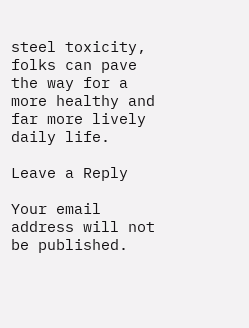steel toxicity, folks can pave the way for a more healthy and far more lively daily life.

Leave a Reply

Your email address will not be published.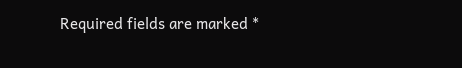Required fields are marked *